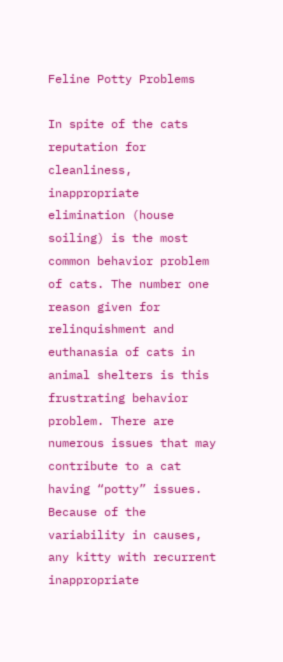Feline Potty Problems

In spite of the cats reputation for cleanliness, inappropriate elimination (house soiling) is the most common behavior problem of cats. The number one reason given for relinquishment and euthanasia of cats in animal shelters is this frustrating behavior problem. There are numerous issues that may contribute to a cat having “potty” issues. Because of the variability in causes, any kitty with recurrent inappropriate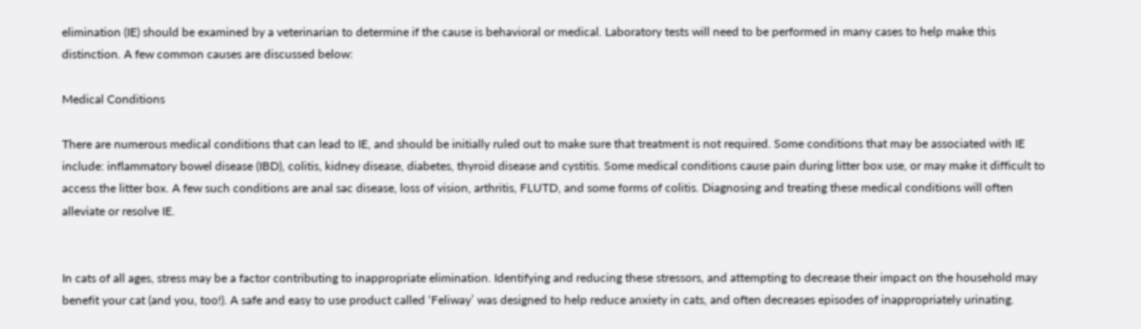elimination (IE) should be examined by a veterinarian to determine if the cause is behavioral or medical. Laboratory tests will need to be performed in many cases to help make this distinction. A few common causes are discussed below:

Medical Conditions

There are numerous medical conditions that can lead to IE, and should be initially ruled out to make sure that treatment is not required. Some conditions that may be associated with IE include: inflammatory bowel disease (IBD), colitis, kidney disease, diabetes, thyroid disease and cystitis. Some medical conditions cause pain during litter box use, or may make it difficult to access the litter box. A few such conditions are anal sac disease, loss of vision, arthritis, FLUTD, and some forms of colitis. Diagnosing and treating these medical conditions will often alleviate or resolve IE.


In cats of all ages, stress may be a factor contributing to inappropriate elimination. Identifying and reducing these stressors, and attempting to decrease their impact on the household may benefit your cat (and you, too!). A safe and easy to use product called ‘Feliway’ was designed to help reduce anxiety in cats, and often decreases episodes of inappropriately urinating.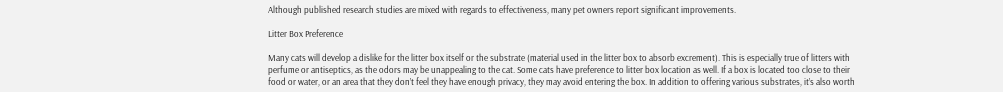Although published research studies are mixed with regards to effectiveness, many pet owners report significant improvements.

Litter Box Preference

Many cats will develop a dislike for the litter box itself or the substrate (material used in the litter box to absorb excrement). This is especially true of litters with perfume or antiseptics, as the odors may be unappealing to the cat. Some cats have preference to litter box location as well. If a box is located too close to their food or water, or an area that they don’t feel they have enough privacy, they may avoid entering the box. In addition to offering various substrates, it’s also worth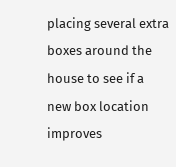placing several extra boxes around the house to see if a new box location improves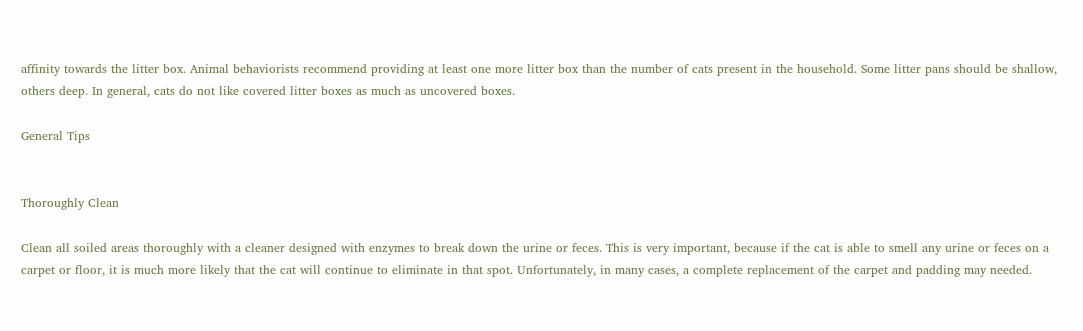affinity towards the litter box. Animal behaviorists recommend providing at least one more litter box than the number of cats present in the household. Some litter pans should be shallow, others deep. In general, cats do not like covered litter boxes as much as uncovered boxes.

General Tips


Thoroughly Clean

Clean all soiled areas thoroughly with a cleaner designed with enzymes to break down the urine or feces. This is very important, because if the cat is able to smell any urine or feces on a carpet or floor, it is much more likely that the cat will continue to eliminate in that spot. Unfortunately, in many cases, a complete replacement of the carpet and padding may needed.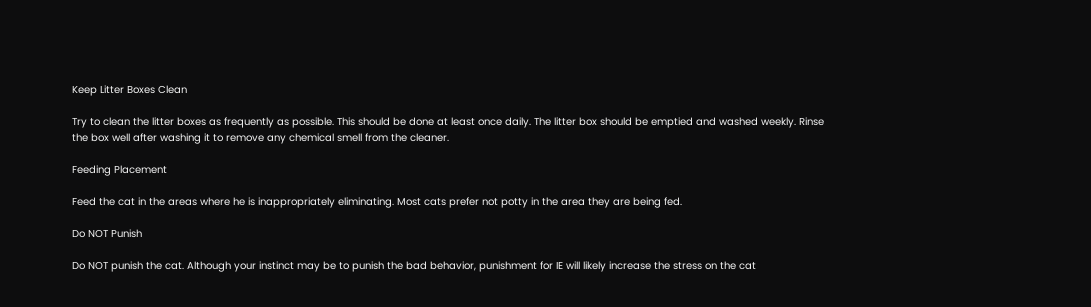Keep Litter Boxes Clean

Try to clean the litter boxes as frequently as possible. This should be done at least once daily. The litter box should be emptied and washed weekly. Rinse the box well after washing it to remove any chemical smell from the cleaner.

Feeding Placement

Feed the cat in the areas where he is inappropriately eliminating. Most cats prefer not potty in the area they are being fed.

Do NOT Punish

Do NOT punish the cat. Although your instinct may be to punish the bad behavior, punishment for IE will likely increase the stress on the cat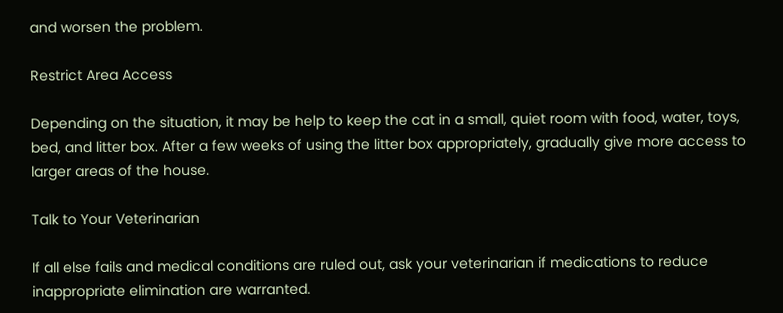and worsen the problem.

Restrict Area Access

Depending on the situation, it may be help to keep the cat in a small, quiet room with food, water, toys, bed, and litter box. After a few weeks of using the litter box appropriately, gradually give more access to larger areas of the house.

Talk to Your Veterinarian

If all else fails and medical conditions are ruled out, ask your veterinarian if medications to reduce inappropriate elimination are warranted.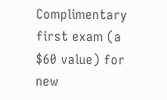Complimentary first exam (a $60 value) for new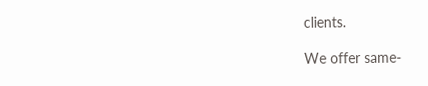clients.

We offer same-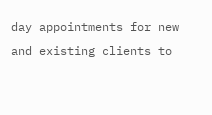day appointments for new and existing clients to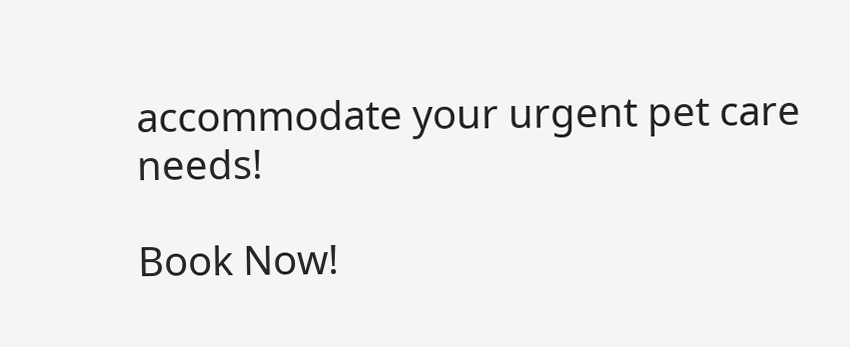accommodate your urgent pet care needs!

Book Now!